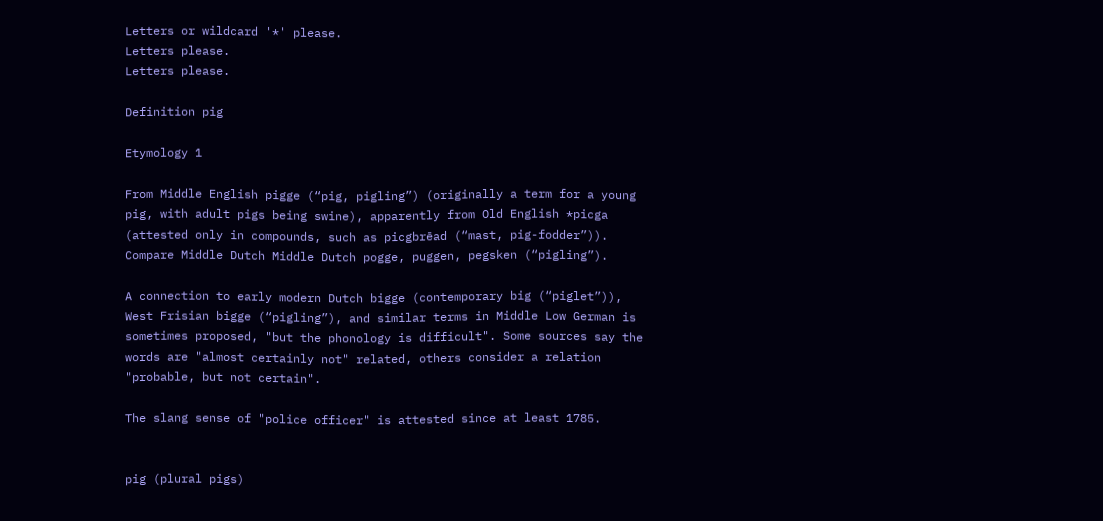Letters or wildcard '*' please.
Letters please.
Letters please.

Definition pig

Etymology 1

From Middle English pigge (“pig, pigling”) (originally a term for a young pig, with adult pigs being swine), apparently from Old English *picga (attested only in compounds, such as picgbrēad (“mast, pig-fodder”)). Compare Middle Dutch Middle Dutch pogge, puggen, pegsken (“pigling”).

A connection to early modern Dutch bigge (contemporary big (“piglet”)), West Frisian bigge (“pigling”), and similar terms in Middle Low German is sometimes proposed, "but the phonology is difficult". Some sources say the words are "almost certainly not" related, others consider a relation "probable, but not certain".

The slang sense of "police officer" is attested since at least 1785.


pig (plural pigs)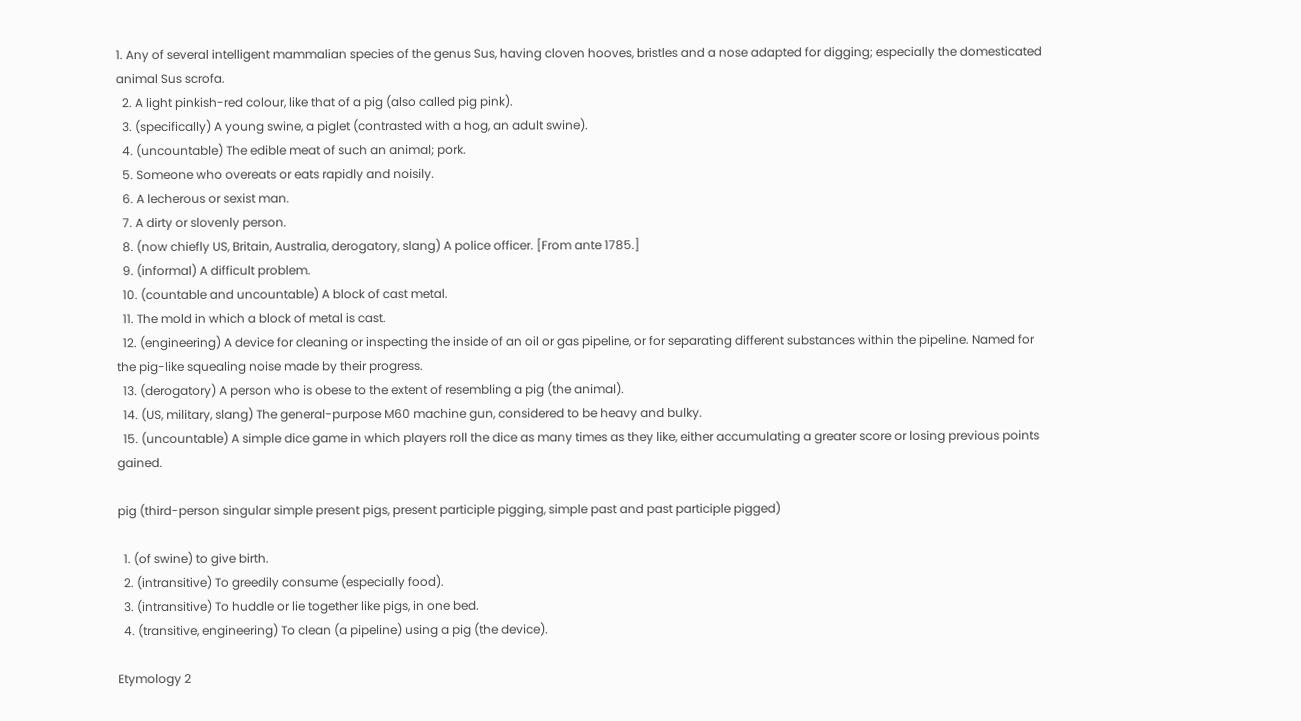1. Any of several intelligent mammalian species of the genus Sus, having cloven hooves, bristles and a nose adapted for digging; especially the domesticated animal Sus scrofa.
  2. A light pinkish-red colour, like that of a pig (also called pig pink).
  3. (specifically) A young swine, a piglet (contrasted with a hog, an adult swine).
  4. (uncountable) The edible meat of such an animal; pork.
  5. Someone who overeats or eats rapidly and noisily.
  6. A lecherous or sexist man.
  7. A dirty or slovenly person.
  8. (now chiefly US, Britain, Australia, derogatory, slang) A police officer. [From ante 1785.]
  9. (informal) A difficult problem.
  10. (countable and uncountable) A block of cast metal.
  11. The mold in which a block of metal is cast.
  12. (engineering) A device for cleaning or inspecting the inside of an oil or gas pipeline, or for separating different substances within the pipeline. Named for the pig-like squealing noise made by their progress.
  13. (derogatory) A person who is obese to the extent of resembling a pig (the animal).
  14. (US, military, slang) The general-purpose M60 machine gun, considered to be heavy and bulky.
  15. (uncountable) A simple dice game in which players roll the dice as many times as they like, either accumulating a greater score or losing previous points gained.

pig (third-person singular simple present pigs, present participle pigging, simple past and past participle pigged)

  1. (of swine) to give birth.
  2. (intransitive) To greedily consume (especially food).
  3. (intransitive) To huddle or lie together like pigs, in one bed.
  4. (transitive, engineering) To clean (a pipeline) using a pig (the device).

Etymology 2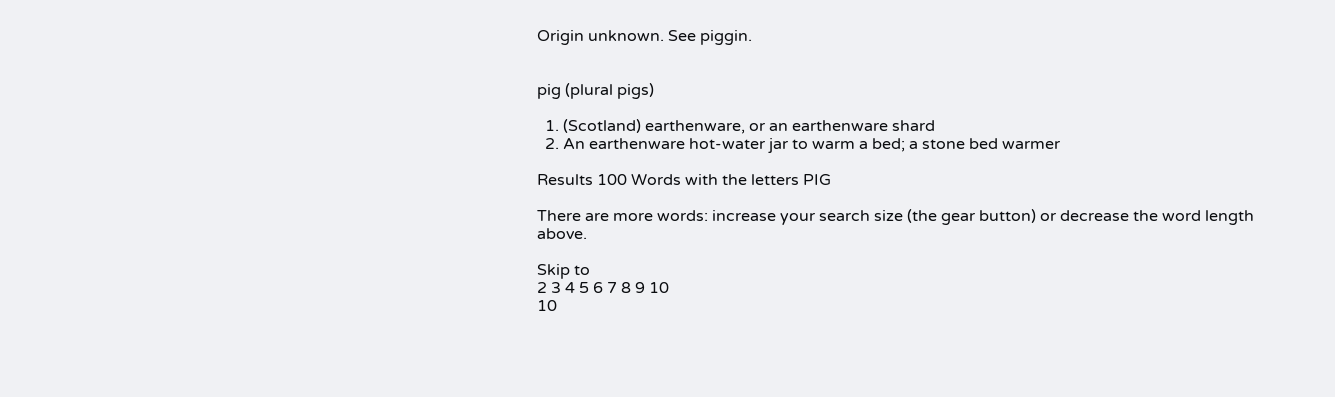Origin unknown. See piggin.


pig (plural pigs)

  1. (Scotland) earthenware, or an earthenware shard
  2. An earthenware hot-water jar to warm a bed; a stone bed warmer

Results 100 Words with the letters PIG

There are more words: increase your search size (the gear button) or decrease the word length above.

Skip to
2 3 4 5 6 7 8 9 10
10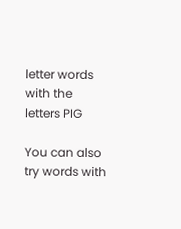letter words with the letters PIG

You can also try words with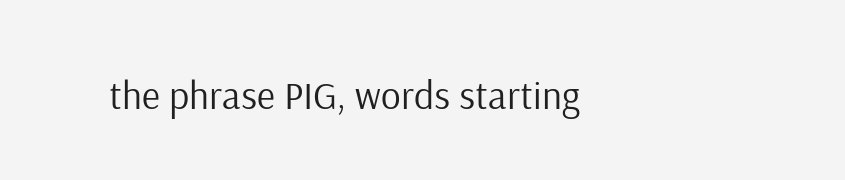the phrase PIG, words starting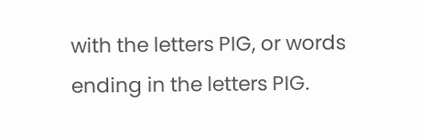with the letters PIG, or words ending in the letters PIG.